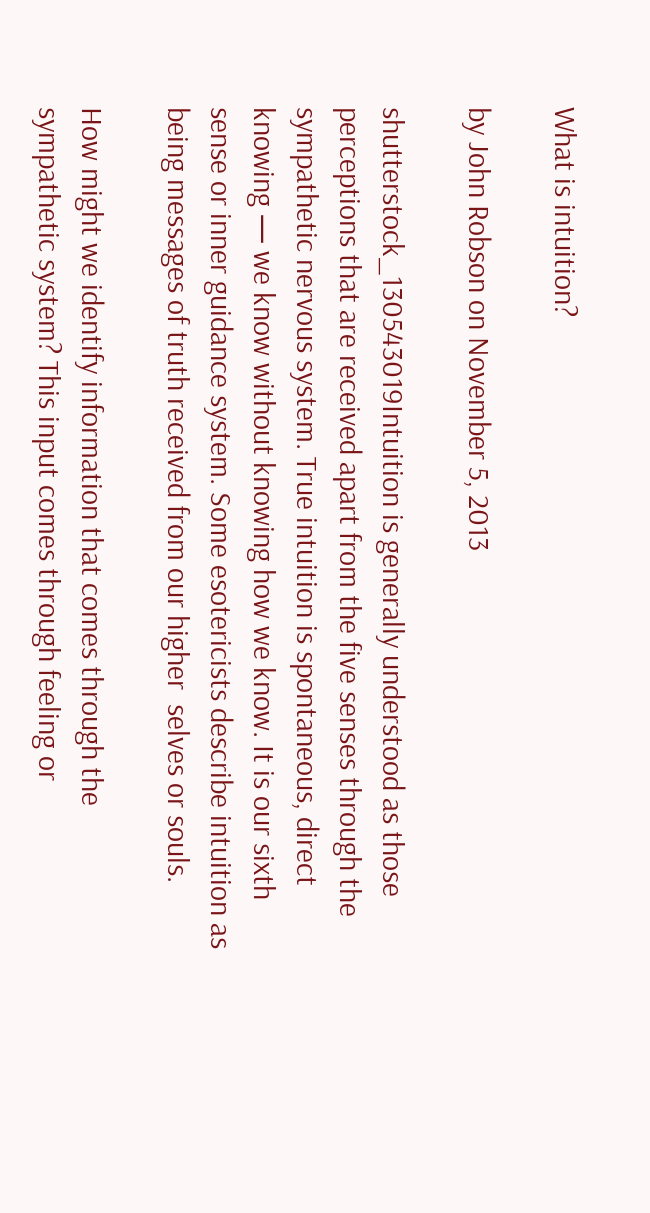What is intuition?

by John Robson on November 5, 2013

shutterstock_130543019Intuition is generally understood as those perceptions that are received apart from the five senses through the sympathetic nervous system. True intuition is spontaneous, direct knowing — we know without knowing how we know. It is our sixth sense or inner guidance system. Some esotericists describe intuition as being messages of truth received from our higher  selves or souls.

How might we identify information that comes through the sympathetic system? This input comes through feeling or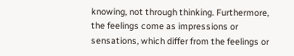knowing, not through thinking. Furthermore, the feelings come as impressions or sensations, which differ from the feelings or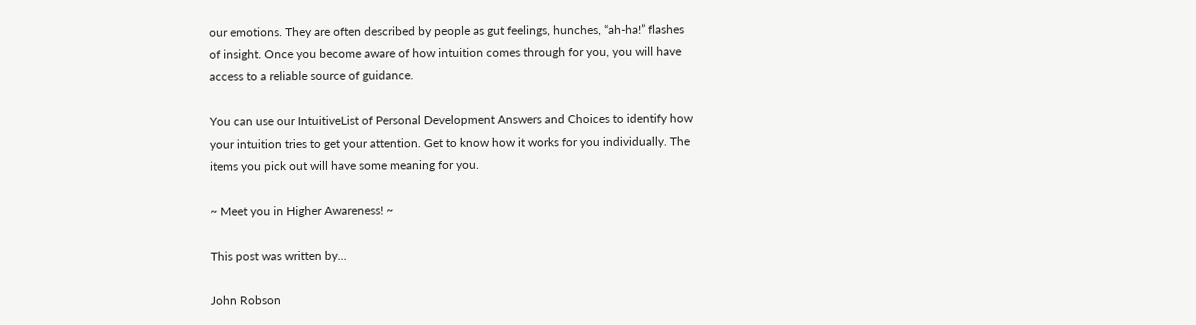our emotions. They are often described by people as gut feelings, hunches, “ah-ha!” flashes of insight. Once you become aware of how intuition comes through for you, you will have access to a reliable source of guidance.

You can use our IntuitiveList of Personal Development Answers and Choices to identify how your intuition tries to get your attention. Get to know how it works for you individually. The items you pick out will have some meaning for you.

~ Meet you in Higher Awareness! ~

This post was written by...

John Robson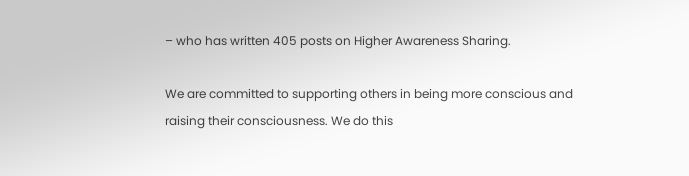– who has written 405 posts on Higher Awareness Sharing.

We are committed to supporting others in being more conscious and raising their consciousness. We do this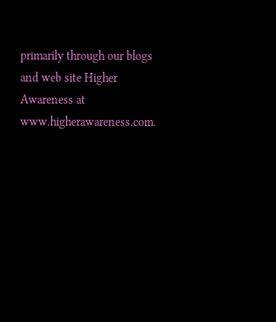primarily through our blogs and web site Higher Awareness at www.higherawareness.com.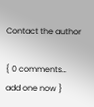Contact the author

{ 0 comments… add one now }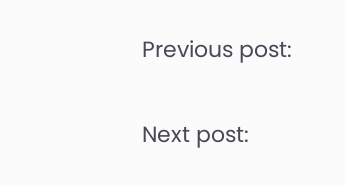Previous post:

Next post: